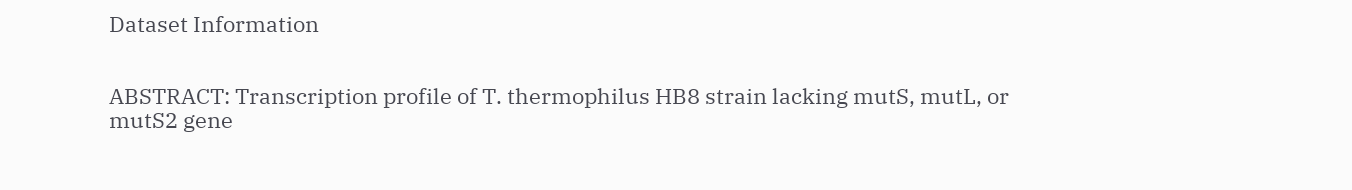Dataset Information


ABSTRACT: Transcription profile of T. thermophilus HB8 strain lacking mutS, mutL, or mutS2 gene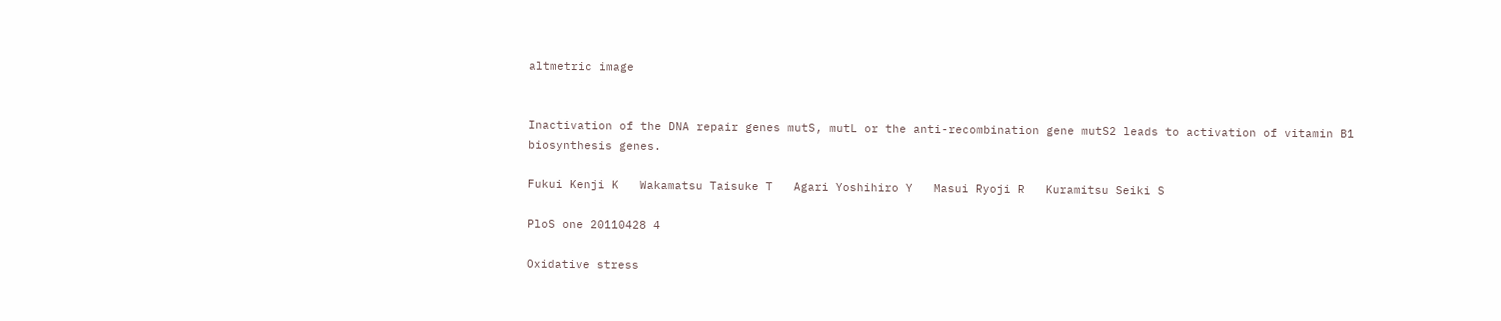altmetric image


Inactivation of the DNA repair genes mutS, mutL or the anti-recombination gene mutS2 leads to activation of vitamin B1 biosynthesis genes.

Fukui Kenji K   Wakamatsu Taisuke T   Agari Yoshihiro Y   Masui Ryoji R   Kuramitsu Seiki S

PloS one 20110428 4

Oxidative stress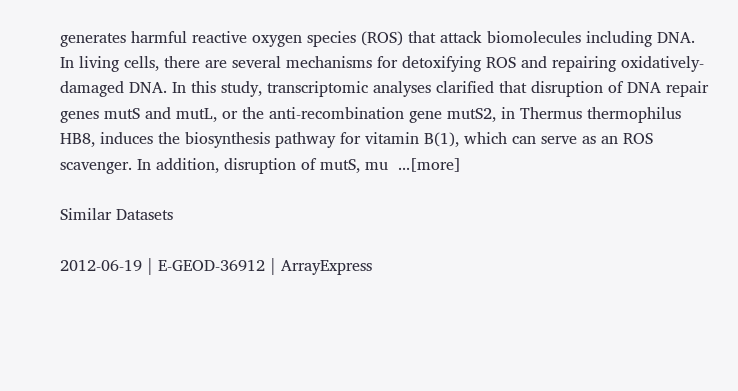generates harmful reactive oxygen species (ROS) that attack biomolecules including DNA. In living cells, there are several mechanisms for detoxifying ROS and repairing oxidatively-damaged DNA. In this study, transcriptomic analyses clarified that disruption of DNA repair genes mutS and mutL, or the anti-recombination gene mutS2, in Thermus thermophilus HB8, induces the biosynthesis pathway for vitamin B(1), which can serve as an ROS scavenger. In addition, disruption of mutS, mu  ...[more]

Similar Datasets

2012-06-19 | E-GEOD-36912 | ArrayExpress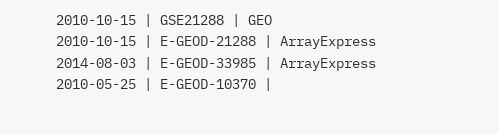2010-10-15 | GSE21288 | GEO
2010-10-15 | E-GEOD-21288 | ArrayExpress
2014-08-03 | E-GEOD-33985 | ArrayExpress
2010-05-25 | E-GEOD-10370 |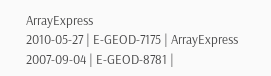ArrayExpress
2010-05-27 | E-GEOD-7175 | ArrayExpress
2007-09-04 | E-GEOD-8781 |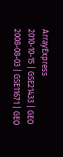ArrayExpress
2010-10-15 | GSE21433 | GEO
2008-08-03 | GSE11671 | GEO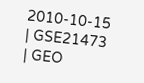2010-10-15 | GSE21473 | GEO